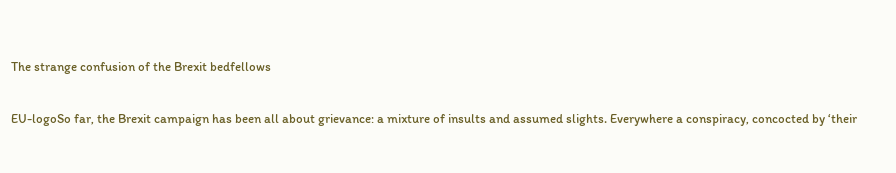The strange confusion of the Brexit bedfellows

EU-logoSo far, the Brexit campaign has been all about grievance: a mixture of insults and assumed slights. Everywhere a conspiracy, concocted by ‘their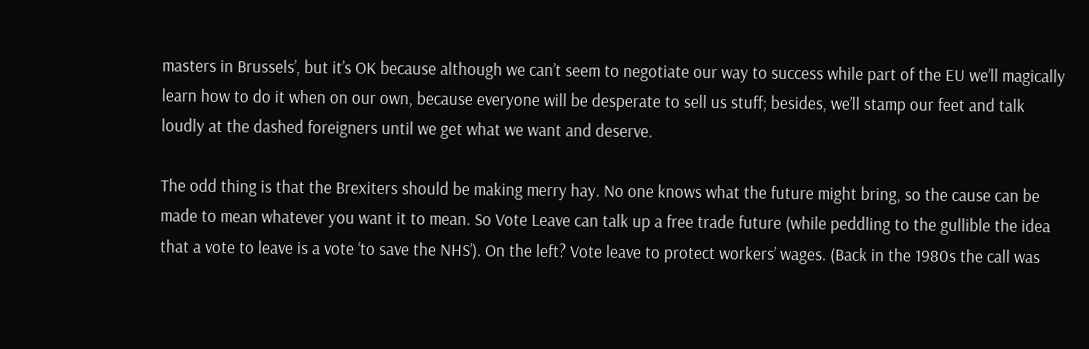masters in Brussels’, but it’s OK because although we can’t seem to negotiate our way to success while part of the EU we’ll magically learn how to do it when on our own, because everyone will be desperate to sell us stuff; besides, we’ll stamp our feet and talk loudly at the dashed foreigners until we get what we want and deserve.

The odd thing is that the Brexiters should be making merry hay. No one knows what the future might bring, so the cause can be made to mean whatever you want it to mean. So Vote Leave can talk up a free trade future (while peddling to the gullible the idea that a vote to leave is a vote ‘to save the NHS’). On the left? Vote leave to protect workers’ wages. (Back in the 1980s the call was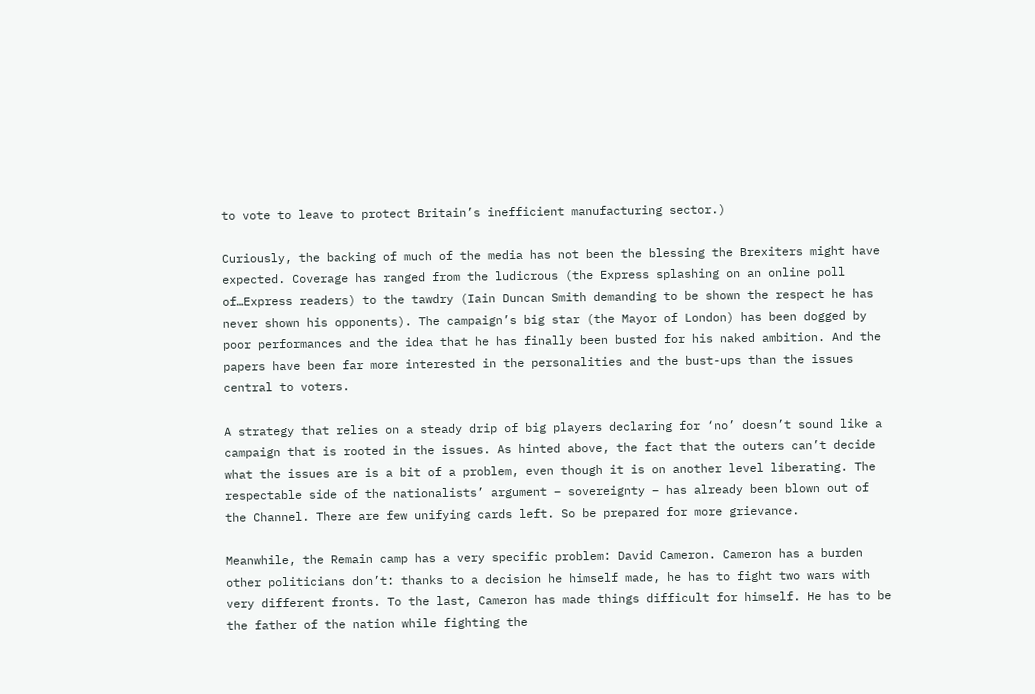to vote to leave to protect Britain’s inefficient manufacturing sector.)

Curiously, the backing of much of the media has not been the blessing the Brexiters might have expected. Coverage has ranged from the ludicrous (the Express splashing on an online poll of…Express readers) to the tawdry (Iain Duncan Smith demanding to be shown the respect he has never shown his opponents). The campaign’s big star (the Mayor of London) has been dogged by poor performances and the idea that he has finally been busted for his naked ambition. And the papers have been far more interested in the personalities and the bust-ups than the issues central to voters.

A strategy that relies on a steady drip of big players declaring for ‘no’ doesn’t sound like a campaign that is rooted in the issues. As hinted above, the fact that the outers can’t decide what the issues are is a bit of a problem, even though it is on another level liberating. The respectable side of the nationalists’ argument – sovereignty – has already been blown out of the Channel. There are few unifying cards left. So be prepared for more grievance.

Meanwhile, the Remain camp has a very specific problem: David Cameron. Cameron has a burden other politicians don’t: thanks to a decision he himself made, he has to fight two wars with very different fronts. To the last, Cameron has made things difficult for himself. He has to be the father of the nation while fighting the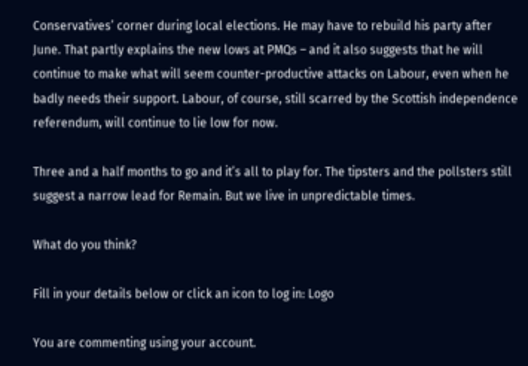Conservatives’ corner during local elections. He may have to rebuild his party after June. That partly explains the new lows at PMQs – and it also suggests that he will continue to make what will seem counter-productive attacks on Labour, even when he badly needs their support. Labour, of course, still scarred by the Scottish independence referendum, will continue to lie low for now.

Three and a half months to go and it’s all to play for. The tipsters and the pollsters still suggest a narrow lead for Remain. But we live in unpredictable times.

What do you think?

Fill in your details below or click an icon to log in: Logo

You are commenting using your account.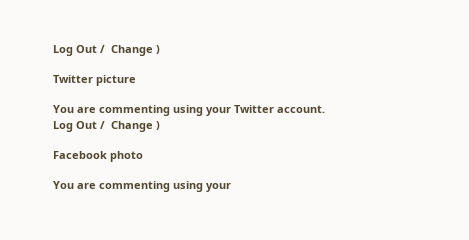Log Out /  Change )

Twitter picture

You are commenting using your Twitter account. Log Out /  Change )

Facebook photo

You are commenting using your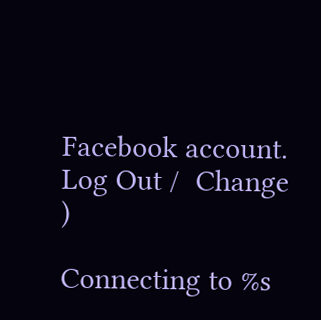Facebook account. Log Out /  Change )

Connecting to %s